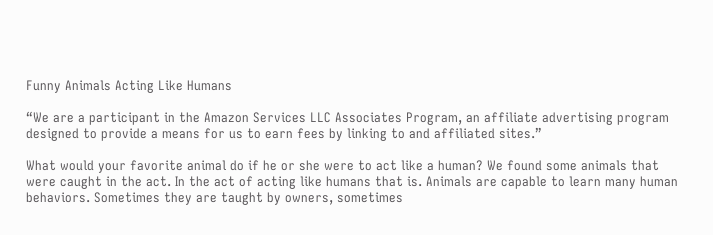Funny Animals Acting Like Humans

“We are a participant in the Amazon Services LLC Associates Program, an affiliate advertising program designed to provide a means for us to earn fees by linking to and affiliated sites.”

What would your favorite animal do if he or she were to act like a human? We found some animals that were caught in the act. In the act of acting like humans that is. Animals are capable to learn many human behaviors. Sometimes they are taught by owners, sometimes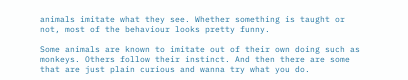animals imitate what they see. Whether something is taught or not, most of the behaviour looks pretty funny.

Some animals are known to imitate out of their own doing such as monkeys. Others follow their instinct. And then there are some that are just plain curious and wanna try what you do.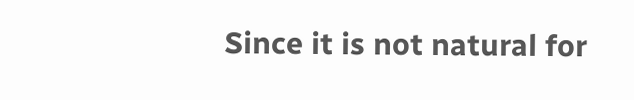Since it is not natural for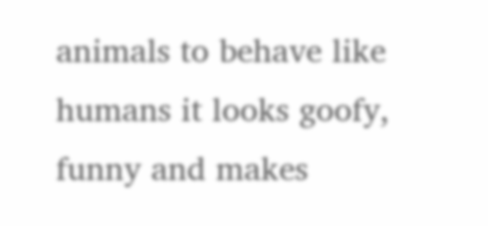animals to behave like humans it looks goofy, funny and makes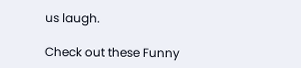us laugh.

Check out these Funny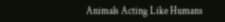Animals Acting Like Humans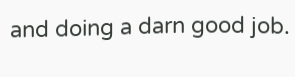and doing a darn good job.